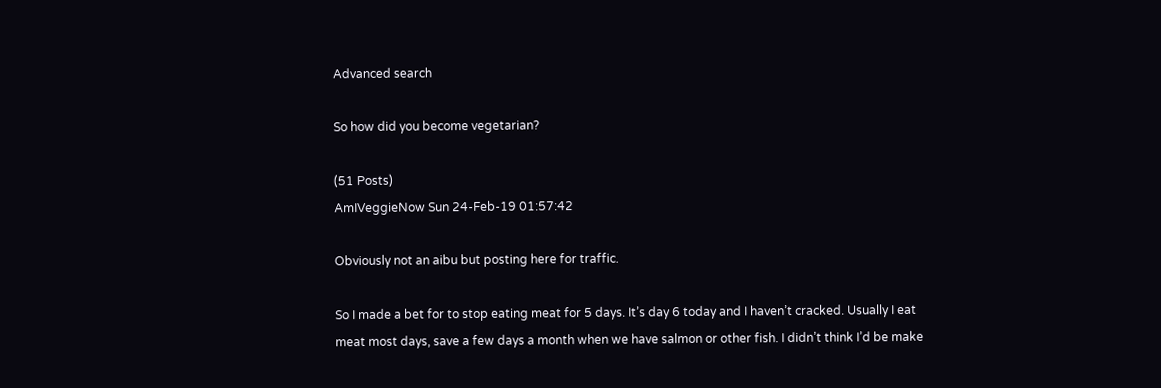Advanced search

So how did you become vegetarian?

(51 Posts)
AmIVeggieNow Sun 24-Feb-19 01:57:42

Obviously not an aibu but posting here for traffic.

So I made a bet for to stop eating meat for 5 days. It’s day 6 today and I haven’t cracked. Usually I eat meat most days, save a few days a month when we have salmon or other fish. I didn’t think I’d be make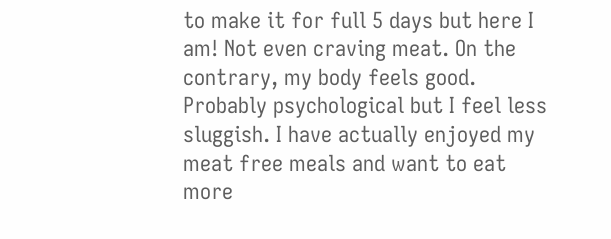to make it for full 5 days but here I am! Not even craving meat. On the contrary, my body feels good. Probably psychological but I feel less sluggish. I have actually enjoyed my meat free meals and want to eat more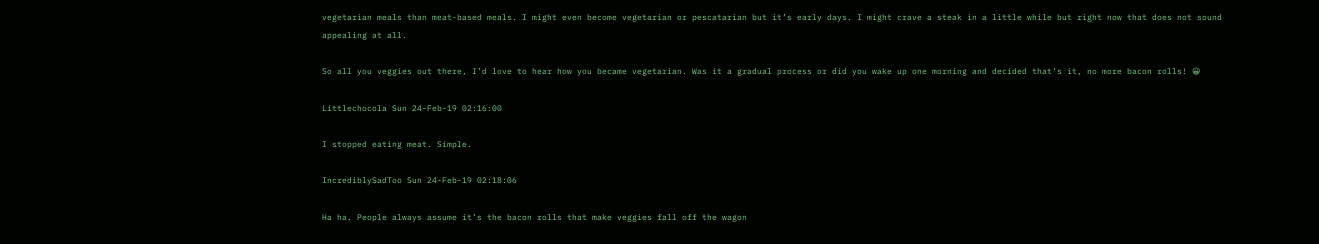vegetarian meals than meat-based meals. I might even become vegetarian or pescatarian but it’s early days. I might crave a steak in a little while but right now that does not sound appealing at all.

So all you veggies out there, I’d love to hear how you became vegetarian. Was it a gradual process or did you wake up one morning and decided that’s it, no more bacon rolls! 😀

Littlechocola Sun 24-Feb-19 02:16:00

I stopped eating meat. Simple.

IncrediblySadToo Sun 24-Feb-19 02:18:06

Ha ha. People always assume it’s the bacon rolls that make veggies fall off the wagon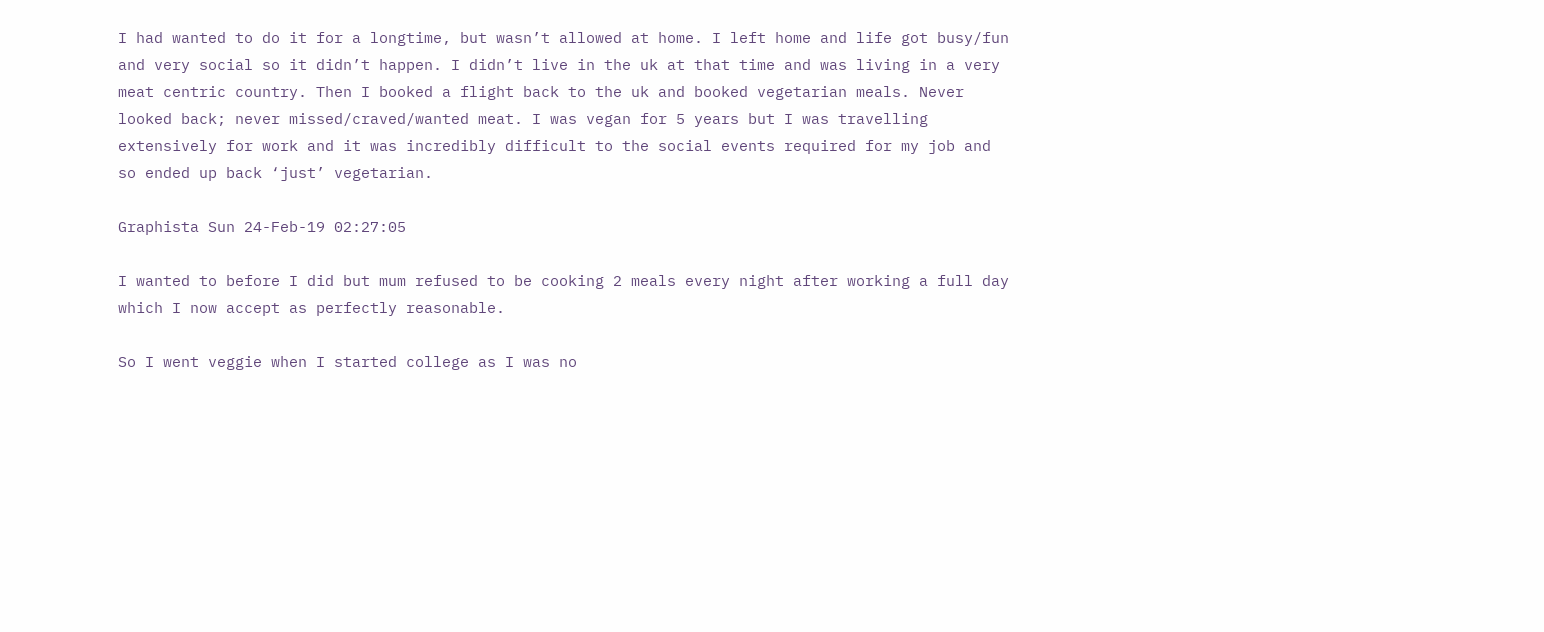I had wanted to do it for a longtime, but wasn’t allowed at home. I left home and life got busy/fun and very social so it didn’t happen. I didn’t live in the uk at that time and was living in a very meat centric country. Then I booked a flight back to the uk and booked vegetarian meals. Never looked back; never missed/craved/wanted meat. I was vegan for 5 years but I was travelling extensively for work and it was incredibly difficult to the social events required for my job and so ended up back ‘just’ vegetarian.

Graphista Sun 24-Feb-19 02:27:05

I wanted to before I did but mum refused to be cooking 2 meals every night after working a full day which I now accept as perfectly reasonable.

So I went veggie when I started college as I was no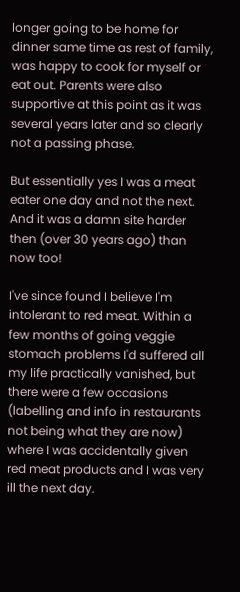longer going to be home for dinner same time as rest of family, was happy to cook for myself or eat out. Parents were also supportive at this point as it was several years later and so clearly not a passing phase.

But essentially yes I was a meat eater one day and not the next. And it was a damn site harder then (over 30 years ago) than now too!

I've since found I believe I'm intolerant to red meat. Within a few months of going veggie stomach problems I'd suffered all my life practically vanished, but there were a few occasions (labelling and info in restaurants not being what they are now) where I was accidentally given red meat products and I was very ill the next day.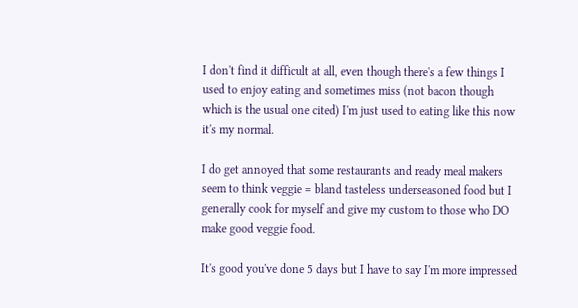I don't find it difficult at all, even though there's a few things I used to enjoy eating and sometimes miss (not bacon though which is the usual one cited) I'm just used to eating like this now it's my normal.

I do get annoyed that some restaurants and ready meal makers seem to think veggie = bland tasteless underseasoned food but I generally cook for myself and give my custom to those who DO make good veggie food.

It's good you've done 5 days but I have to say I'm more impressed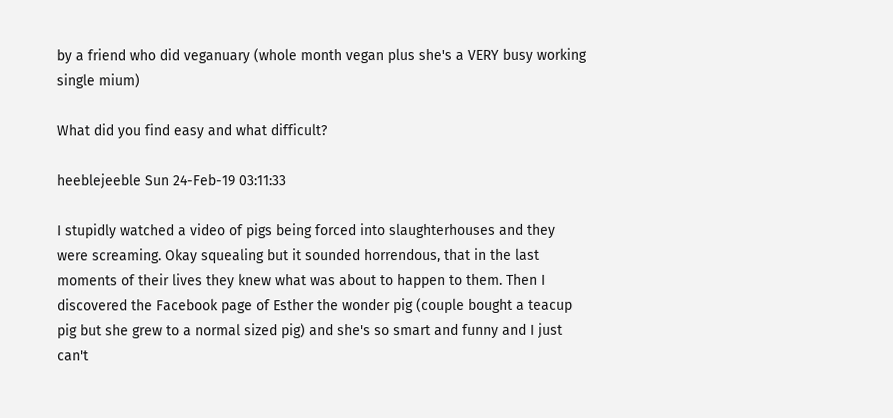by a friend who did veganuary (whole month vegan plus she's a VERY busy working single mium)

What did you find easy and what difficult?

heeblejeeble Sun 24-Feb-19 03:11:33

I stupidly watched a video of pigs being forced into slaughterhouses and they were screaming. Okay squealing but it sounded horrendous, that in the last moments of their lives they knew what was about to happen to them. Then I discovered the Facebook page of Esther the wonder pig (couple bought a teacup pig but she grew to a normal sized pig) and she's so smart and funny and I just can't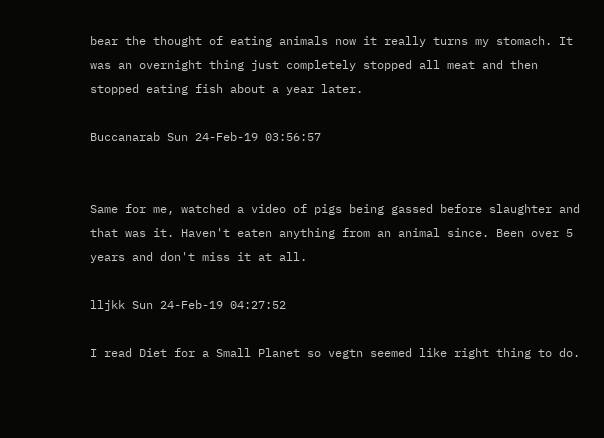bear the thought of eating animals now it really turns my stomach. It was an overnight thing just completely stopped all meat and then stopped eating fish about a year later.

Buccanarab Sun 24-Feb-19 03:56:57


Same for me, watched a video of pigs being gassed before slaughter and that was it. Haven't eaten anything from an animal since. Been over 5 years and don't miss it at all.

lljkk Sun 24-Feb-19 04:27:52

I read Diet for a Small Planet so vegtn seemed like right thing to do.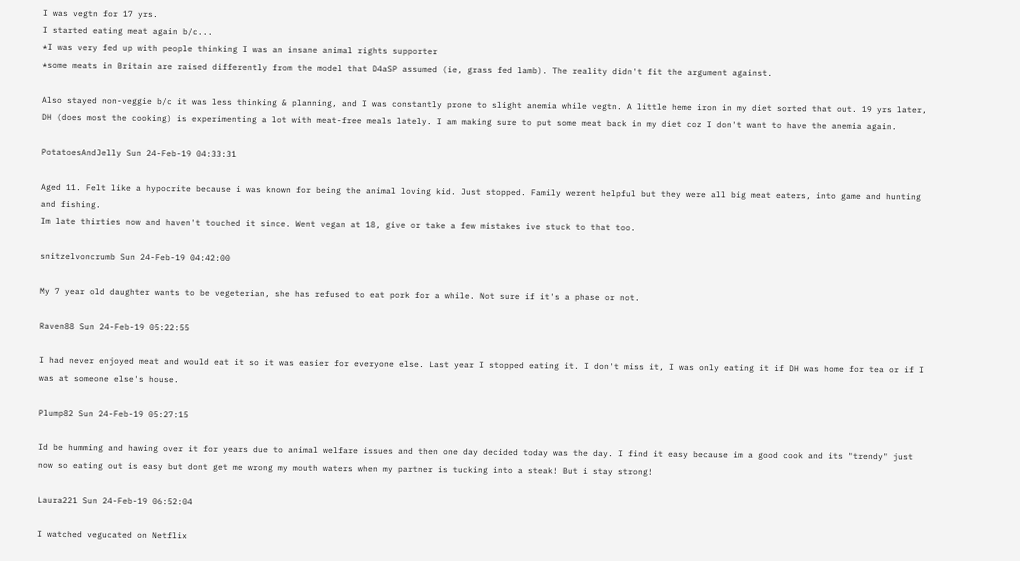I was vegtn for 17 yrs.
I started eating meat again b/c...
*I was very fed up with people thinking I was an insane animal rights supporter
*some meats in Britain are raised differently from the model that D4aSP assumed (ie, grass fed lamb). The reality didn't fit the argument against.

Also stayed non-veggie b/c it was less thinking & planning, and I was constantly prone to slight anemia while vegtn. A little heme iron in my diet sorted that out. 19 yrs later, DH (does most the cooking) is experimenting a lot with meat-free meals lately. I am making sure to put some meat back in my diet coz I don't want to have the anemia again.

PotatoesAndJelly Sun 24-Feb-19 04:33:31

Aged 11. Felt like a hypocrite because i was known for being the animal loving kid. Just stopped. Family werent helpful but they were all big meat eaters, into game and hunting and fishing.
Im late thirties now and haven't touched it since. Went vegan at 18, give or take a few mistakes ive stuck to that too.

snitzelvoncrumb Sun 24-Feb-19 04:42:00

My 7 year old daughter wants to be vegeterian, she has refused to eat pork for a while. Not sure if it's a phase or not.

Raven88 Sun 24-Feb-19 05:22:55

I had never enjoyed meat and would eat it so it was easier for everyone else. Last year I stopped eating it. I don't miss it, I was only eating it if DH was home for tea or if I was at someone else's house.

Plump82 Sun 24-Feb-19 05:27:15

Id be humming and hawing over it for years due to animal welfare issues and then one day decided today was the day. I find it easy because im a good cook and its "trendy" just now so eating out is easy but dont get me wrong my mouth waters when my partner is tucking into a steak! But i stay strong!

Laura221 Sun 24-Feb-19 06:52:04

I watched vegucated on Netflix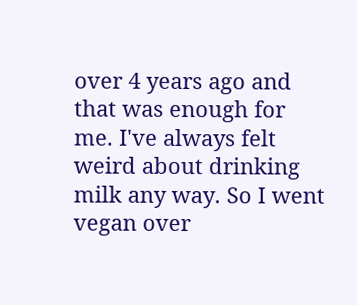over 4 years ago and that was enough for me. I've always felt weird about drinking milk any way. So I went vegan over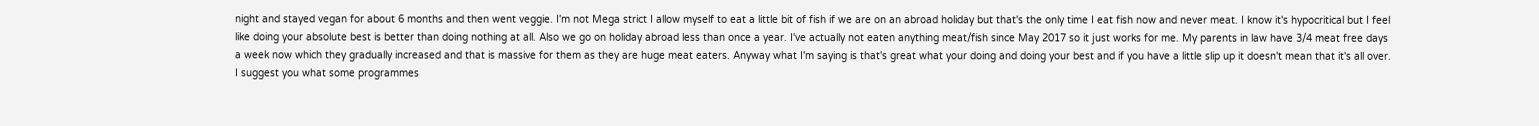night and stayed vegan for about 6 months and then went veggie. I'm not Mega strict I allow myself to eat a little bit of fish if we are on an abroad holiday but that's the only time I eat fish now and never meat. I know it's hypocritical but I feel like doing your absolute best is better than doing nothing at all. Also we go on holiday abroad less than once a year. I've actually not eaten anything meat/fish since May 2017 so it just works for me. My parents in law have 3/4 meat free days a week now which they gradually increased and that is massive for them as they are huge meat eaters. Anyway what I'm saying is that's great what your doing and doing your best and if you have a little slip up it doesn't mean that it's all over. I suggest you what some programmes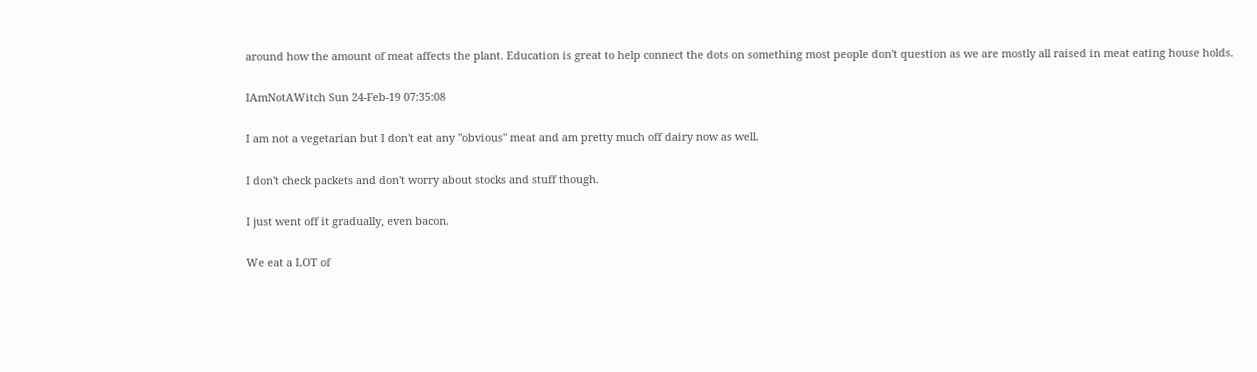around how the amount of meat affects the plant. Education is great to help connect the dots on something most people don't question as we are mostly all raised in meat eating house holds.

IAmNotAWitch Sun 24-Feb-19 07:35:08

I am not a vegetarian but I don't eat any "obvious" meat and am pretty much off dairy now as well.

I don't check packets and don't worry about stocks and stuff though.

I just went off it gradually, even bacon.

We eat a LOT of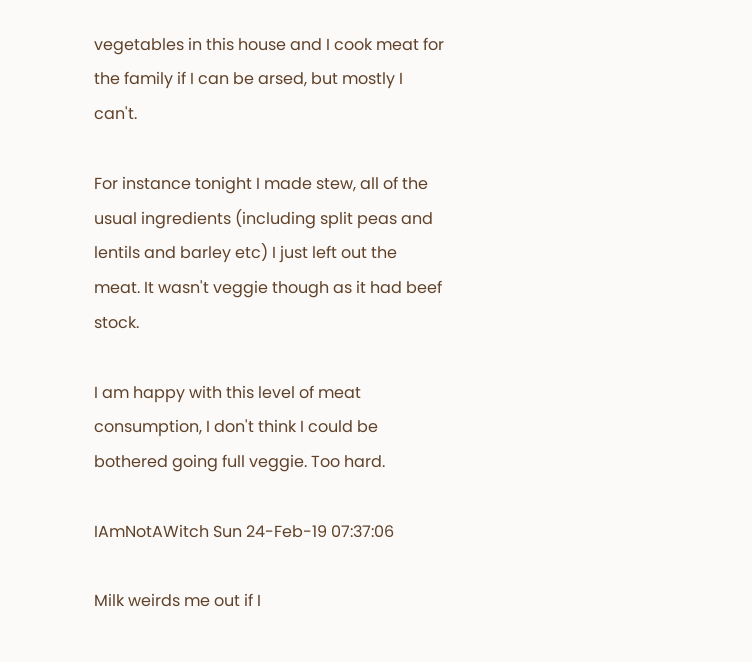vegetables in this house and I cook meat for the family if I can be arsed, but mostly I can't.

For instance tonight I made stew, all of the usual ingredients (including split peas and lentils and barley etc) I just left out the meat. It wasn't veggie though as it had beef stock.

I am happy with this level of meat consumption, I don't think I could be bothered going full veggie. Too hard.

IAmNotAWitch Sun 24-Feb-19 07:37:06

Milk weirds me out if I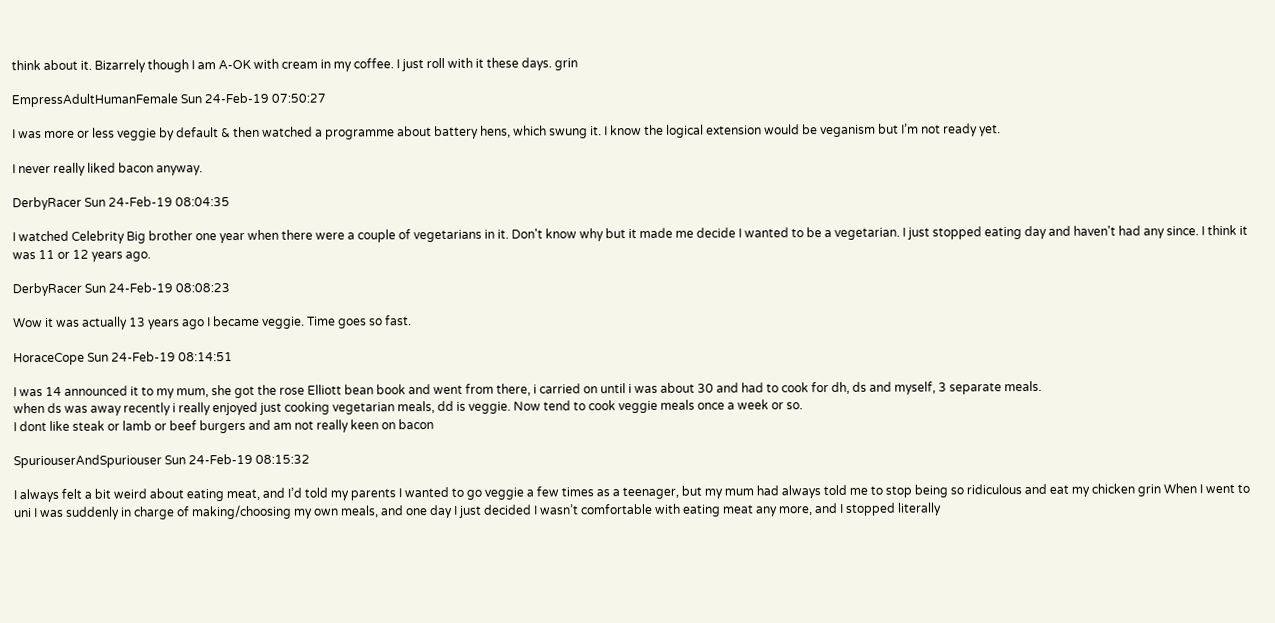think about it. Bizarrely though I am A-OK with cream in my coffee. I just roll with it these days. grin

EmpressAdultHumanFemale Sun 24-Feb-19 07:50:27

I was more or less veggie by default & then watched a programme about battery hens, which swung it. I know the logical extension would be veganism but I’m not ready yet.

I never really liked bacon anyway.

DerbyRacer Sun 24-Feb-19 08:04:35

I watched Celebrity Big brother one year when there were a couple of vegetarians in it. Don't know why but it made me decide I wanted to be a vegetarian. I just stopped eating day and haven't had any since. I think it was 11 or 12 years ago.

DerbyRacer Sun 24-Feb-19 08:08:23

Wow it was actually 13 years ago I became veggie. Time goes so fast.

HoraceCope Sun 24-Feb-19 08:14:51

I was 14 announced it to my mum, she got the rose Elliott bean book and went from there, i carried on until i was about 30 and had to cook for dh, ds and myself, 3 separate meals.
when ds was away recently i really enjoyed just cooking vegetarian meals, dd is veggie. Now tend to cook veggie meals once a week or so.
I dont like steak or lamb or beef burgers and am not really keen on bacon

SpuriouserAndSpuriouser Sun 24-Feb-19 08:15:32

I always felt a bit weird about eating meat, and I’d told my parents I wanted to go veggie a few times as a teenager, but my mum had always told me to stop being so ridiculous and eat my chicken grin When I went to uni I was suddenly in charge of making/choosing my own meals, and one day I just decided I wasn’t comfortable with eating meat any more, and I stopped literally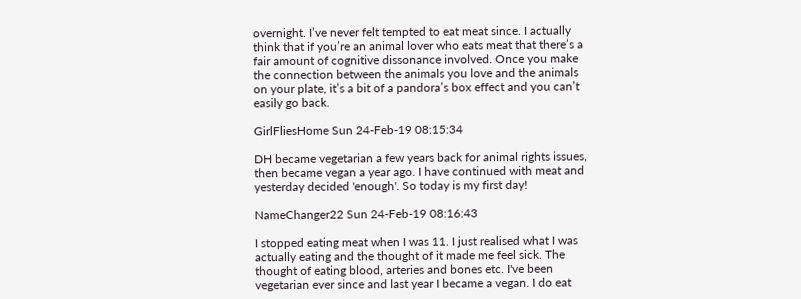overnight. I’ve never felt tempted to eat meat since. I actually think that if you’re an animal lover who eats meat that there’s a fair amount of cognitive dissonance involved. Once you make the connection between the animals you love and the animals on your plate, it’s a bit of a pandora’s box effect and you can’t easily go back.

GirlFliesHome Sun 24-Feb-19 08:15:34

DH became vegetarian a few years back for animal rights issues, then became vegan a year ago. I have continued with meat and yesterday decided 'enough'. So today is my first day!

NameChanger22 Sun 24-Feb-19 08:16:43

I stopped eating meat when I was 11. I just realised what I was actually eating and the thought of it made me feel sick. The thought of eating blood, arteries and bones etc. I've been vegetarian ever since and last year I became a vegan. I do eat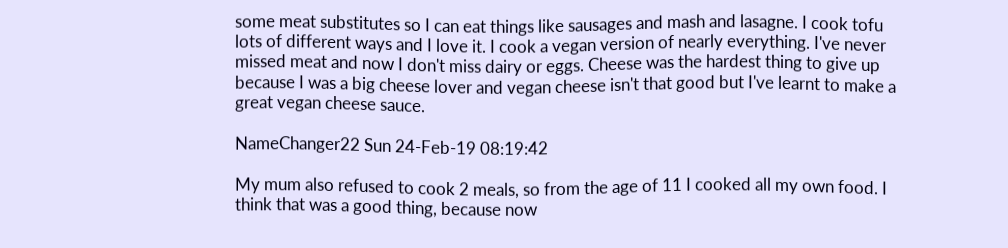some meat substitutes so I can eat things like sausages and mash and lasagne. I cook tofu lots of different ways and I love it. I cook a vegan version of nearly everything. I've never missed meat and now I don't miss dairy or eggs. Cheese was the hardest thing to give up because I was a big cheese lover and vegan cheese isn't that good but I've learnt to make a great vegan cheese sauce.

NameChanger22 Sun 24-Feb-19 08:19:42

My mum also refused to cook 2 meals, so from the age of 11 I cooked all my own food. I think that was a good thing, because now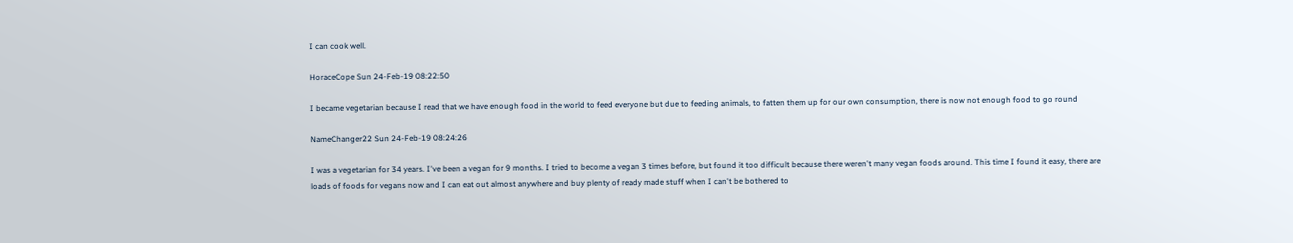I can cook well.

HoraceCope Sun 24-Feb-19 08:22:50

I became vegetarian because I read that we have enough food in the world to feed everyone but due to feeding animals, to fatten them up for our own consumption, there is now not enough food to go round

NameChanger22 Sun 24-Feb-19 08:24:26

I was a vegetarian for 34 years. I've been a vegan for 9 months. I tried to become a vegan 3 times before, but found it too difficult because there weren't many vegan foods around. This time I found it easy, there are loads of foods for vegans now and I can eat out almost anywhere and buy plenty of ready made stuff when I can't be bothered to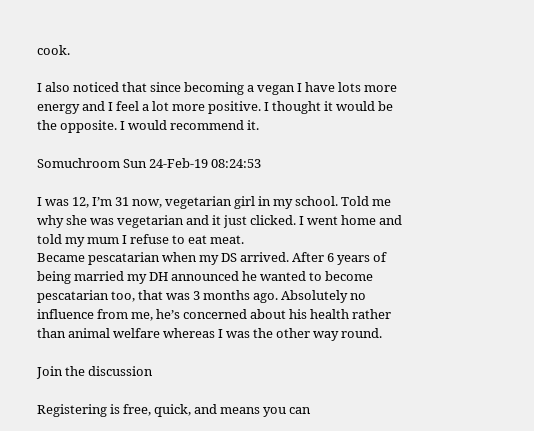cook.

I also noticed that since becoming a vegan I have lots more energy and I feel a lot more positive. I thought it would be the opposite. I would recommend it.

Somuchroom Sun 24-Feb-19 08:24:53

I was 12, I’m 31 now, vegetarian girl in my school. Told me why she was vegetarian and it just clicked. I went home and told my mum I refuse to eat meat.
Became pescatarian when my DS arrived. After 6 years of being married my DH announced he wanted to become pescatarian too, that was 3 months ago. Absolutely no influence from me, he’s concerned about his health rather than animal welfare whereas I was the other way round.

Join the discussion

Registering is free, quick, and means you can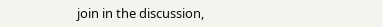join in the discussion,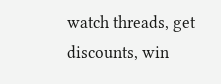watch threads, get discounts, win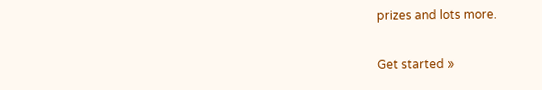prizes and lots more.

Get started »